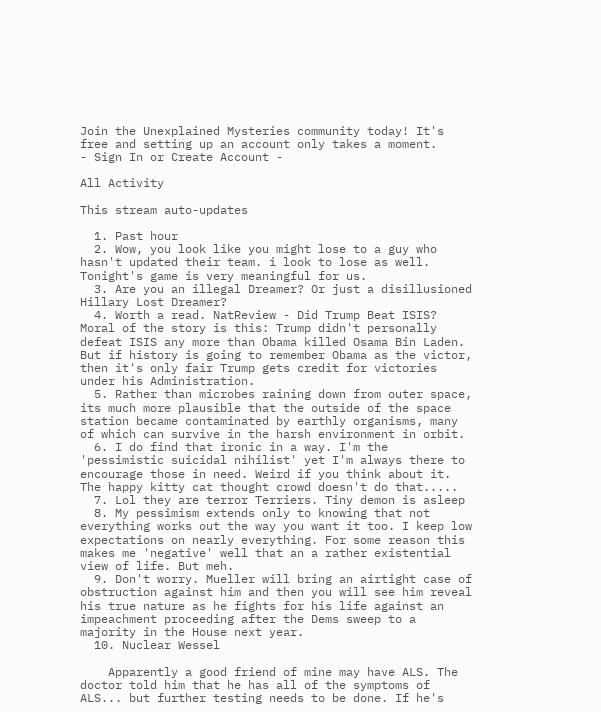Join the Unexplained Mysteries community today! It's free and setting up an account only takes a moment.
- Sign In or Create Account -

All Activity

This stream auto-updates

  1. Past hour
  2. Wow, you look like you might lose to a guy who hasn't updated their team. i look to lose as well. Tonight's game is very meaningful for us.
  3. Are you an illegal Dreamer? Or just a disillusioned Hillary Lost Dreamer?
  4. Worth a read. NatReview - Did Trump Beat ISIS? Moral of the story is this: Trump didn't personally defeat ISIS any more than Obama killed Osama Bin Laden. But if history is going to remember Obama as the victor, then it's only fair Trump gets credit for victories under his Administration.
  5. Rather than microbes raining down from outer space, its much more plausible that the outside of the space station became contaminated by earthly organisms, many of which can survive in the harsh environment in orbit.
  6. I do find that ironic in a way. I'm the 'pessimistic suicidal nihilist' yet I'm always there to encourage those in need. Weird if you think about it. The happy kitty cat thought crowd doesn't do that.....
  7. Lol they are terror Terriers. Tiny demon is asleep
  8. My pessimism extends only to knowing that not everything works out the way you want it too. I keep low expectations on nearly everything. For some reason this makes me 'negative' well that an a rather existential view of life. But meh.
  9. Don't worry. Mueller will bring an airtight case of obstruction against him and then you will see him reveal his true nature as he fights for his life against an impeachment proceeding after the Dems sweep to a majority in the House next year.
  10. Nuclear Wessel

    Apparently a good friend of mine may have ALS. The doctor told him that he has all of the symptoms of ALS... but further testing needs to be done. If he's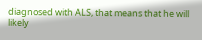diagnosed with ALS, that means that he will likely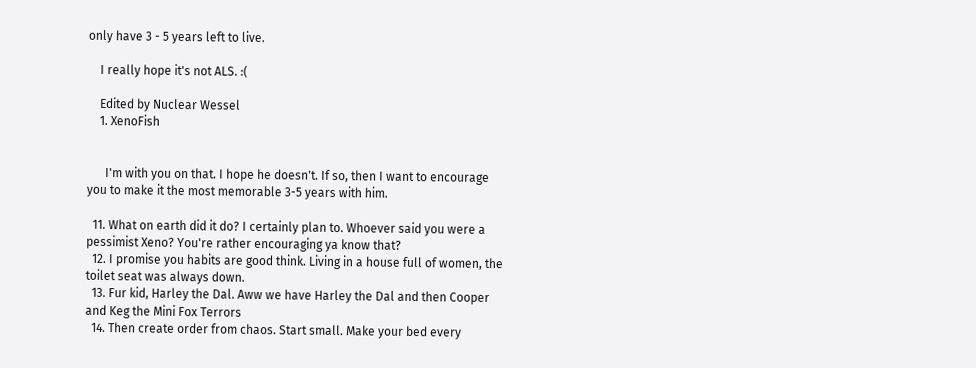only have 3 - 5 years left to live.

    I really hope it's not ALS. :(

    Edited by Nuclear Wessel
    1. XenoFish


      I'm with you on that. I hope he doesn't. If so, then I want to encourage you to make it the most memorable 3-5 years with him.

  11. What on earth did it do? I certainly plan to. Whoever said you were a pessimist Xeno? You're rather encouraging ya know that?
  12. I promise you habits are good think. Living in a house full of women, the toilet seat was always down.
  13. Fur kid, Harley the Dal. Aww we have Harley the Dal and then Cooper and Keg the Mini Fox Terrors
  14. Then create order from chaos. Start small. Make your bed every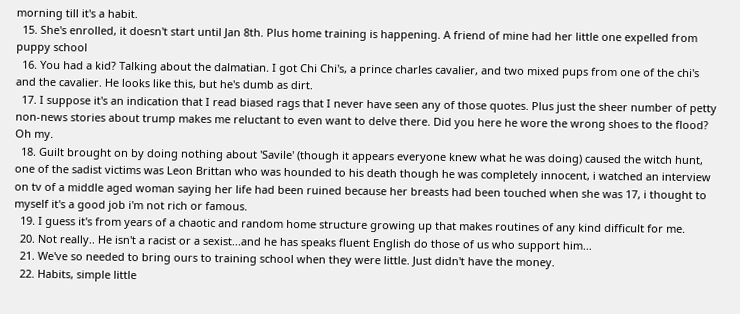morning till it's a habit.
  15. She's enrolled, it doesn't start until Jan 8th. Plus home training is happening. A friend of mine had her little one expelled from puppy school
  16. You had a kid? Talking about the dalmatian. I got Chi Chi's, a prince charles cavalier, and two mixed pups from one of the chi's and the cavalier. He looks like this, but he's dumb as dirt.
  17. I suppose it's an indication that I read biased rags that I never have seen any of those quotes. Plus just the sheer number of petty non-news stories about trump makes me reluctant to even want to delve there. Did you here he wore the wrong shoes to the flood? Oh my.
  18. Guilt brought on by doing nothing about 'Savile' (though it appears everyone knew what he was doing) caused the witch hunt, one of the sadist victims was Leon Brittan who was hounded to his death though he was completely innocent, i watched an interview on tv of a middle aged woman saying her life had been ruined because her breasts had been touched when she was 17, i thought to myself it's a good job i'm not rich or famous.
  19. I guess it's from years of a chaotic and random home structure growing up that makes routines of any kind difficult for me.
  20. Not really.. He isn't a racist or a sexist...and he has speaks fluent English do those of us who support him...
  21. We've so needed to bring ours to training school when they were little. Just didn't have the money.
  22. Habits, simple little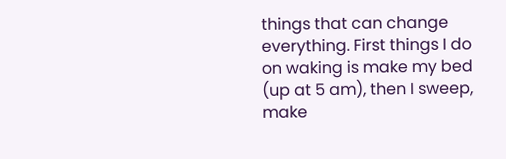things that can change everything. First things I do on waking is make my bed (up at 5 am), then I sweep, make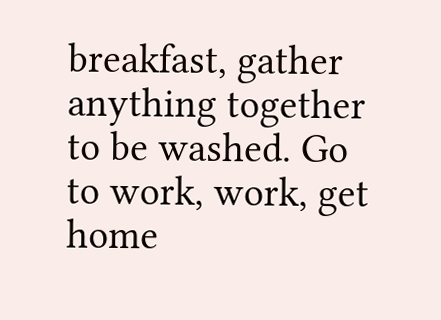breakfast, gather anything together to be washed. Go to work, work, get home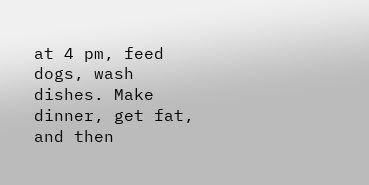at 4 pm, feed dogs, wash dishes. Make dinner, get fat, and then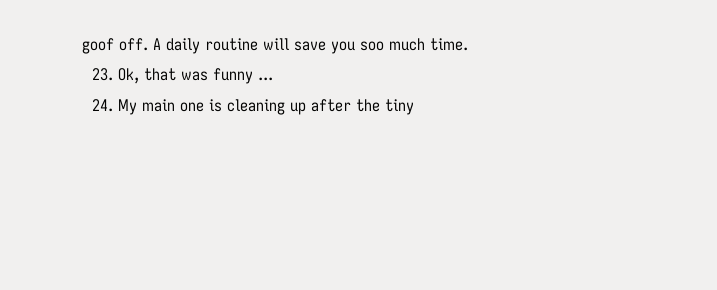goof off. A daily routine will save you soo much time.
  23. Ok, that was funny ...
  24. My main one is cleaning up after the tiny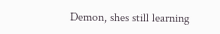Demon, shes still learning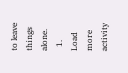to leave things alone.
  1. Load more activity